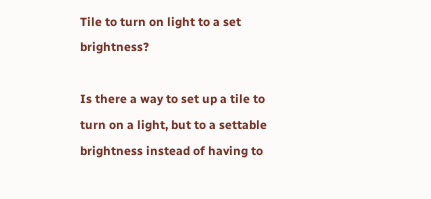Tile to turn on light to a set brightness?

Is there a way to set up a tile to turn on a light, but to a settable brightness instead of having to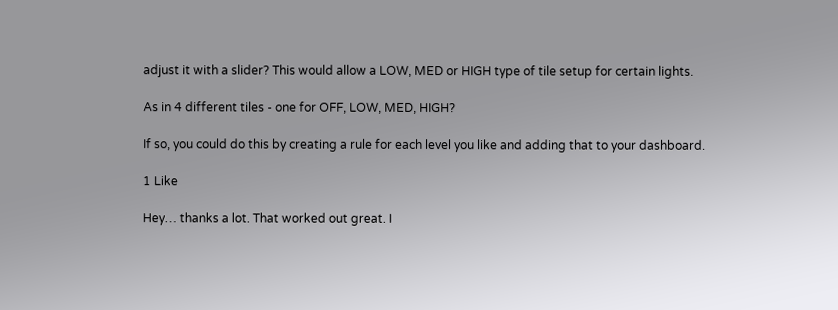adjust it with a slider? This would allow a LOW, MED or HIGH type of tile setup for certain lights.

As in 4 different tiles - one for OFF, LOW, MED, HIGH?

If so, you could do this by creating a rule for each level you like and adding that to your dashboard.

1 Like

Hey… thanks a lot. That worked out great. I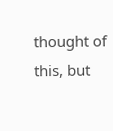thought of this, but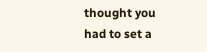thought you had to set a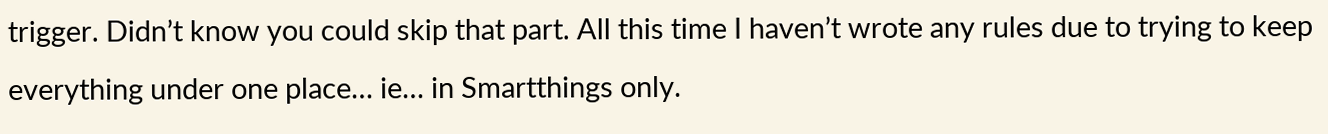trigger. Didn’t know you could skip that part. All this time I haven’t wrote any rules due to trying to keep everything under one place… ie… in Smartthings only.